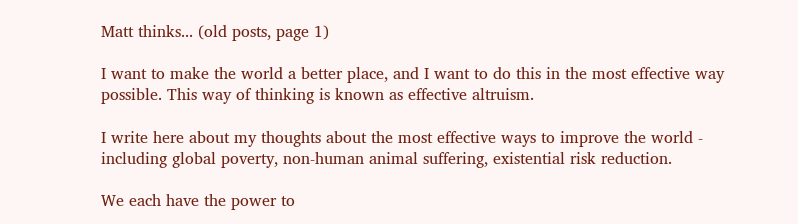Matt thinks... (old posts, page 1)

I want to make the world a better place, and I want to do this in the most effective way possible. This way of thinking is known as effective altruism.

I write here about my thoughts about the most effective ways to improve the world - including global poverty, non-human animal suffering, existential risk reduction.

We each have the power to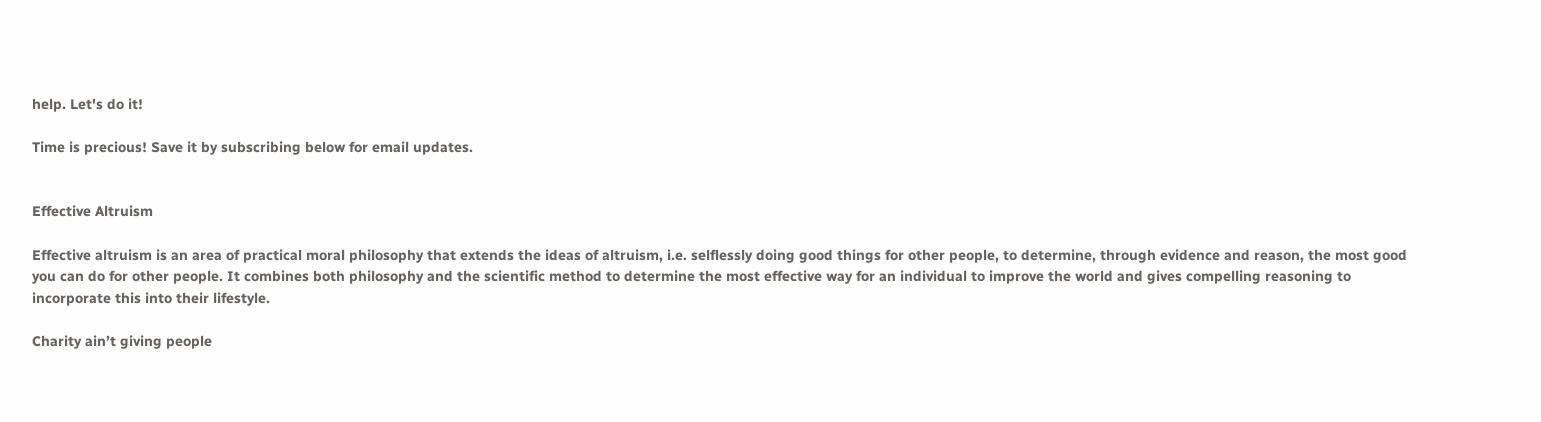help. Let's do it!

Time is precious! Save it by subscribing below for email updates.


Effective Altruism

Effective altruism is an area of practical moral philosophy that extends the ideas of altruism, i.e. selflessly doing good things for other people, to determine, through evidence and reason, the most good you can do for other people. It combines both philosophy and the scientific method to determine the most effective way for an individual to improve the world and gives compelling reasoning to incorporate this into their lifestyle.

Charity ain’t giving people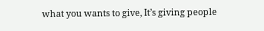what you wants to give, It’s giving people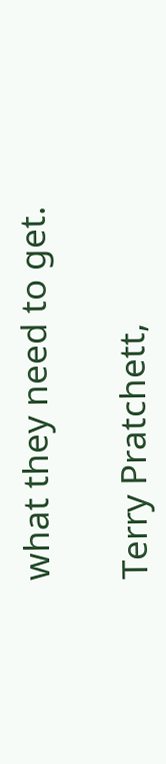what they need to get.

Terry Pratchett,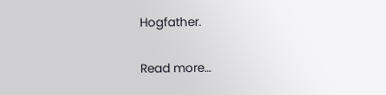Hogfather.

Read more…